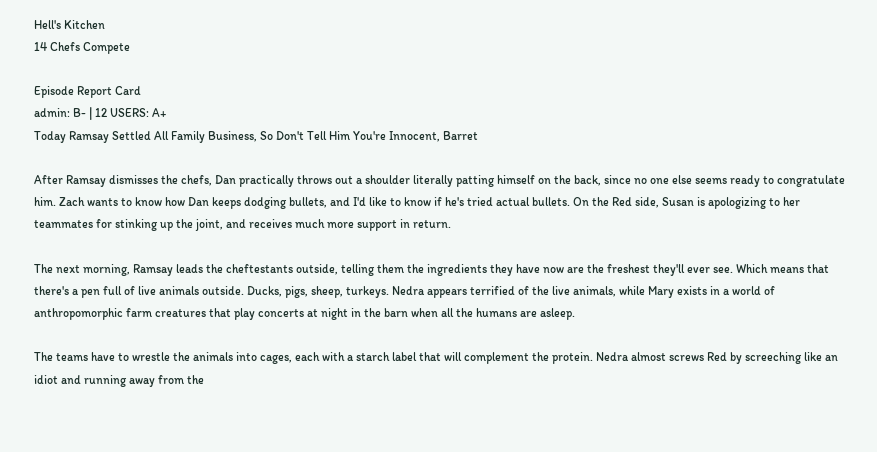Hell's Kitchen
14 Chefs Compete

Episode Report Card
admin: B- | 12 USERS: A+
Today Ramsay Settled All Family Business, So Don't Tell Him You're Innocent, Barret

After Ramsay dismisses the chefs, Dan practically throws out a shoulder literally patting himself on the back, since no one else seems ready to congratulate him. Zach wants to know how Dan keeps dodging bullets, and I'd like to know if he's tried actual bullets. On the Red side, Susan is apologizing to her teammates for stinking up the joint, and receives much more support in return.

The next morning, Ramsay leads the cheftestants outside, telling them the ingredients they have now are the freshest they'll ever see. Which means that there's a pen full of live animals outside. Ducks, pigs, sheep, turkeys. Nedra appears terrified of the live animals, while Mary exists in a world of anthropomorphic farm creatures that play concerts at night in the barn when all the humans are asleep.

The teams have to wrestle the animals into cages, each with a starch label that will complement the protein. Nedra almost screws Red by screeching like an idiot and running away from the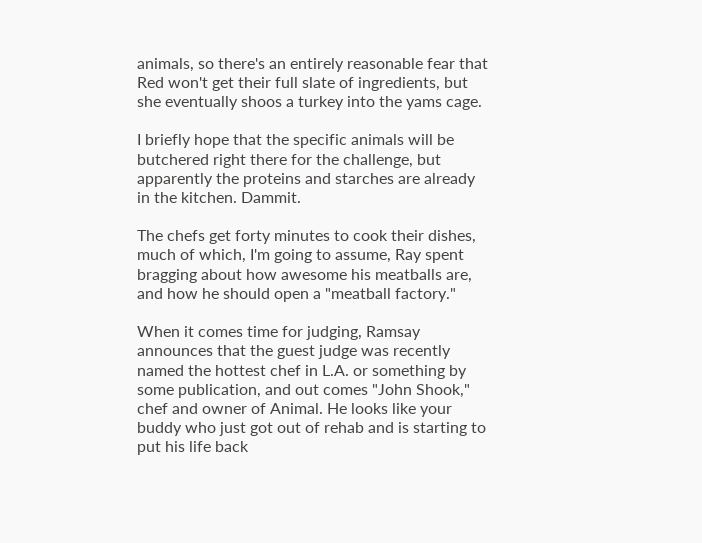animals, so there's an entirely reasonable fear that Red won't get their full slate of ingredients, but she eventually shoos a turkey into the yams cage.

I briefly hope that the specific animals will be butchered right there for the challenge, but apparently the proteins and starches are already in the kitchen. Dammit.

The chefs get forty minutes to cook their dishes, much of which, I'm going to assume, Ray spent bragging about how awesome his meatballs are, and how he should open a "meatball factory."

When it comes time for judging, Ramsay announces that the guest judge was recently named the hottest chef in L.A. or something by some publication, and out comes "John Shook," chef and owner of Animal. He looks like your buddy who just got out of rehab and is starting to put his life back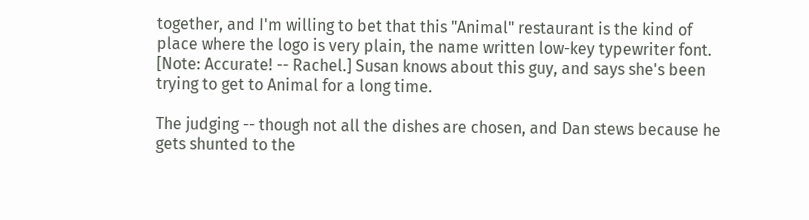together, and I'm willing to bet that this "Animal" restaurant is the kind of place where the logo is very plain, the name written low-key typewriter font. [Note: Accurate! -- Rachel.] Susan knows about this guy, and says she's been trying to get to Animal for a long time.

The judging -- though not all the dishes are chosen, and Dan stews because he gets shunted to the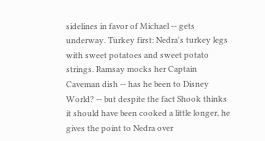sidelines in favor of Michael -- gets underway. Turkey first: Nedra's turkey legs with sweet potatoes and sweet potato strings. Ramsay mocks her Captain Caveman dish -- has he been to Disney World? -- but despite the fact Shook thinks it should have been cooked a little longer, he gives the point to Nedra over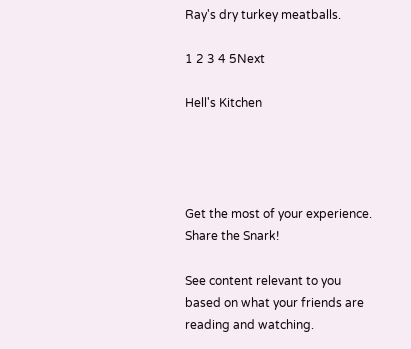Ray's dry turkey meatballs.

1 2 3 4 5Next

Hell's Kitchen




Get the most of your experience.
Share the Snark!

See content relevant to you based on what your friends are reading and watching.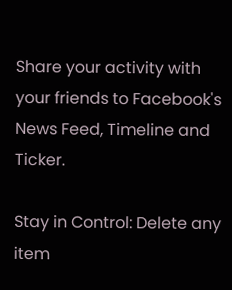Share your activity with your friends to Facebook's News Feed, Timeline and Ticker.

Stay in Control: Delete any item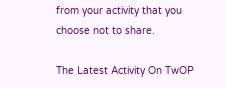from your activity that you choose not to share.

The Latest Activity On TwOP